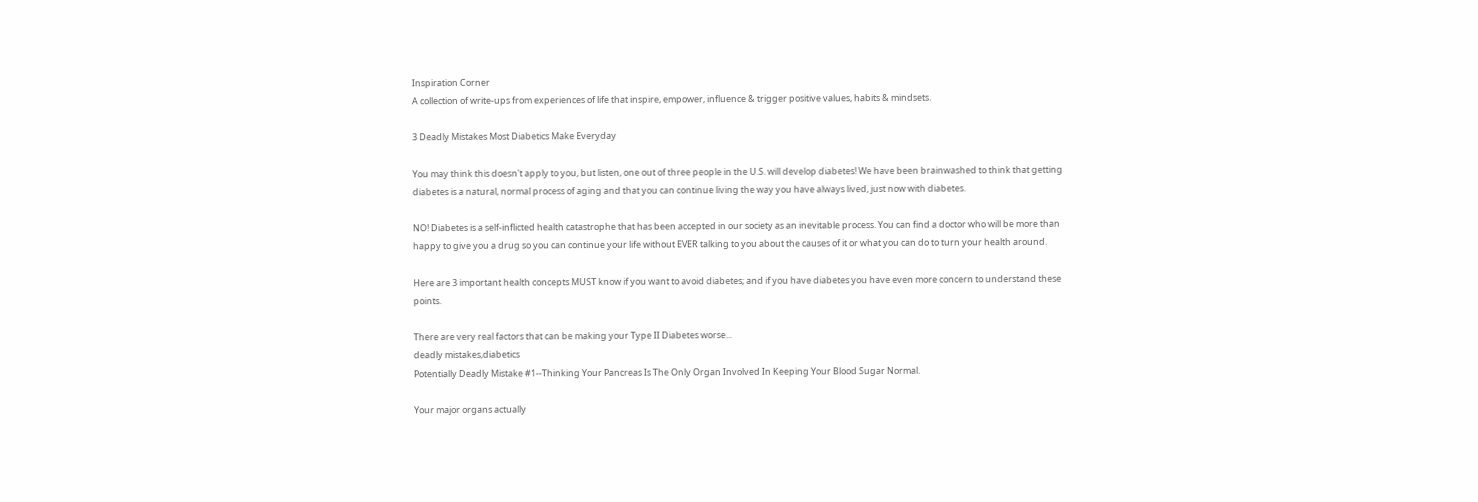Inspiration Corner
A collection of write-ups from experiences of life that inspire, empower, influence & trigger positive values, habits & mindsets.

3 Deadly Mistakes Most Diabetics Make Everyday

You may think this doesn't apply to you, but listen, one out of three people in the U.S. will develop diabetes! We have been brainwashed to think that getting diabetes is a natural, normal process of aging and that you can continue living the way you have always lived, just now with diabetes.

NO! Diabetes is a self-inflicted health catastrophe that has been accepted in our society as an inevitable process. You can find a doctor who will be more than happy to give you a drug so you can continue your life without EVER talking to you about the causes of it or what you can do to turn your health around.

Here are 3 important health concepts MUST know if you want to avoid diabetes; and if you have diabetes you have even more concern to understand these points.

There are very real factors that can be making your Type II Diabetes worse...
deadly mistakes,diabetics
Potentially Deadly Mistake #1--Thinking Your Pancreas Is The Only Organ Involved In Keeping Your Blood Sugar Normal.

Your major organs actually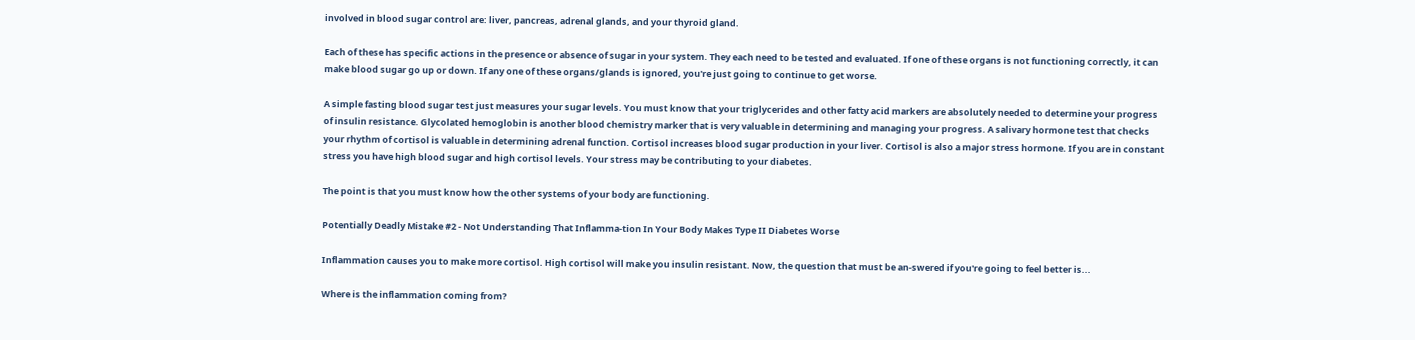involved in blood sugar control are: liver, pancreas, adrenal glands, and your thyroid gland.

Each of these has specific actions in the presence or absence of sugar in your system. They each need to be tested and evaluated. If one of these organs is not functioning correctly, it can make blood sugar go up or down. If any one of these organs/glands is ignored, you're just going to continue to get worse.

A simple fasting blood sugar test just measures your sugar levels. You must know that your triglycerides and other fatty acid markers are absolutely needed to determine your progress of insulin resistance. Glycolated hemoglobin is another blood chemistry marker that is very valuable in determining and managing your progress. A salivary hormone test that checks your rhythm of cortisol is valuable in determining adrenal function. Cortisol increases blood sugar production in your liver. Cortisol is also a major stress hormone. If you are in constant stress you have high blood sugar and high cortisol levels. Your stress may be contributing to your diabetes.

The point is that you must know how the other systems of your body are functioning.

Potentially Deadly Mistake #2 - Not Understanding That Inflamma-tion In Your Body Makes Type II Diabetes Worse

Inflammation causes you to make more cortisol. High cortisol will make you insulin resistant. Now, the question that must be an-swered if you're going to feel better is...

Where is the inflammation coming from?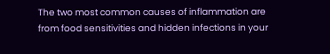The two most common causes of inflammation are from food sensitivities and hidden infections in your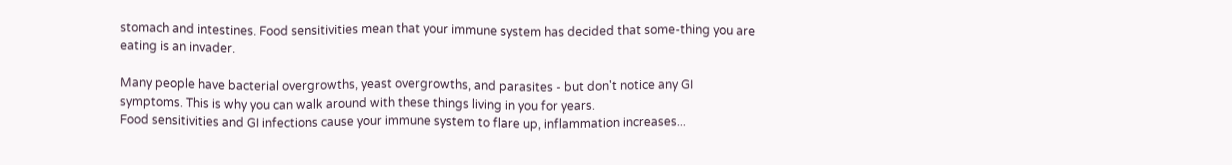stomach and intestines. Food sensitivities mean that your immune system has decided that some-thing you are eating is an invader.

Many people have bacterial overgrowths, yeast overgrowths, and parasites - but don't notice any GI symptoms. This is why you can walk around with these things living in you for years.
Food sensitivities and GI infections cause your immune system to flare up, inflammation increases...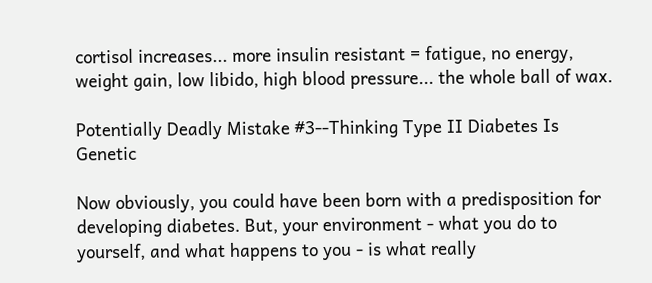cortisol increases... more insulin resistant = fatigue, no energy, weight gain, low libido, high blood pressure... the whole ball of wax.

Potentially Deadly Mistake #3--Thinking Type II Diabetes Is Genetic

Now obviously, you could have been born with a predisposition for developing diabetes. But, your environment - what you do to yourself, and what happens to you - is what really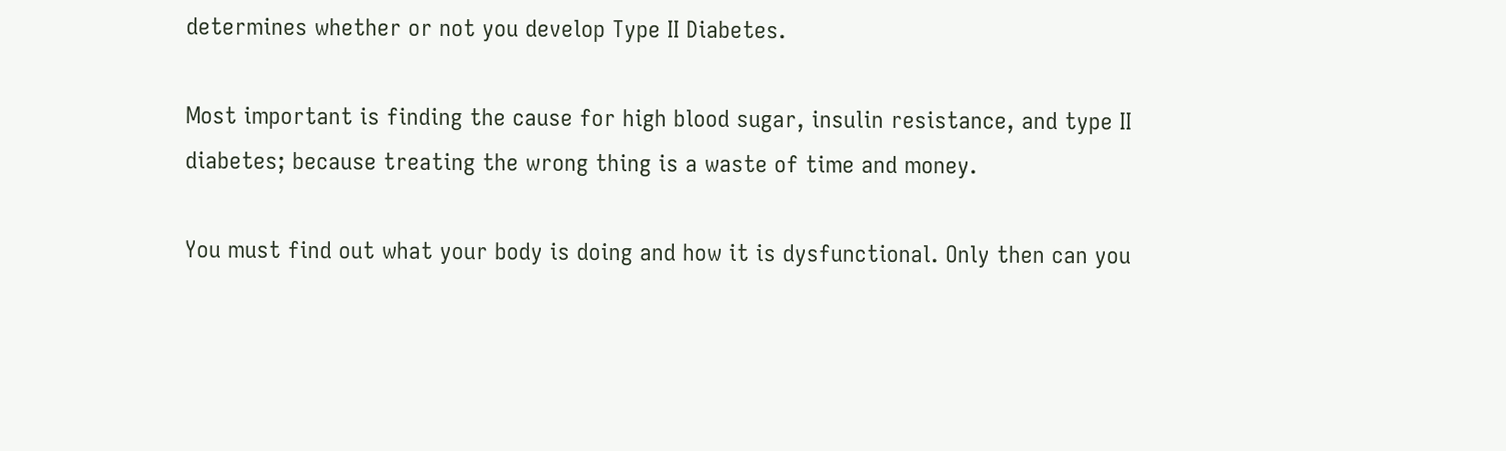determines whether or not you develop Type II Diabetes.

Most important is finding the cause for high blood sugar, insulin resistance, and type II diabetes; because treating the wrong thing is a waste of time and money.

You must find out what your body is doing and how it is dysfunctional. Only then can you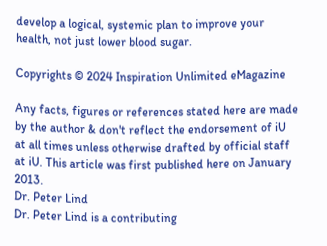develop a logical, systemic plan to improve your health, not just lower blood sugar.

Copyrights © 2024 Inspiration Unlimited eMagazine

Any facts, figures or references stated here are made by the author & don't reflect the endorsement of iU at all times unless otherwise drafted by official staff at iU. This article was first published here on January 2013.
Dr. Peter Lind
Dr. Peter Lind is a contributing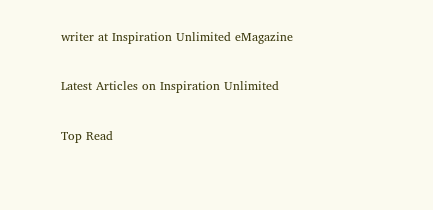writer at Inspiration Unlimited eMagazine

Latest Articles on Inspiration Unlimited

Top Read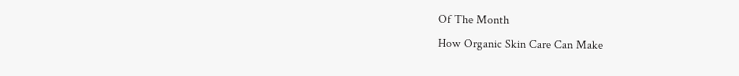Of The Month
How Organic Skin Care Can Make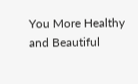You More Healthy and Beautiful